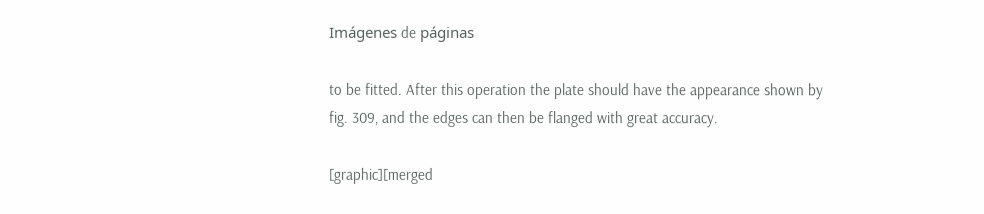Imágenes de páginas

to be fitted. After this operation the plate should have the appearance shown by fig. 309, and the edges can then be flanged with great accuracy.

[graphic][merged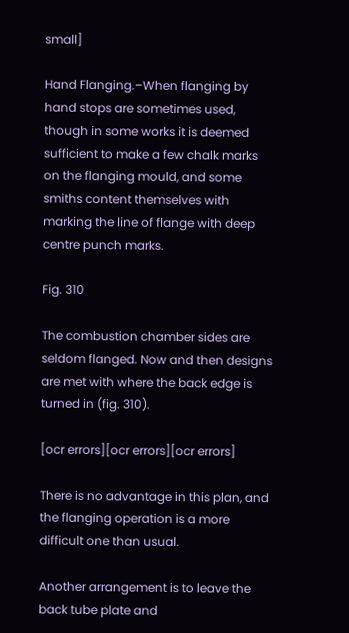small]

Hand Flanging.–When flanging by hand stops are sometimes used, though in some works it is deemed sufficient to make a few chalk marks on the flanging mould, and some smiths content themselves with marking the line of flange with deep centre punch marks.

Fig. 310

The combustion chamber sides are seldom flanged. Now and then designs are met with where the back edge is turned in (fig. 310).

[ocr errors][ocr errors][ocr errors]

There is no advantage in this plan, and the flanging operation is a more difficult one than usual.

Another arrangement is to leave the back tube plate and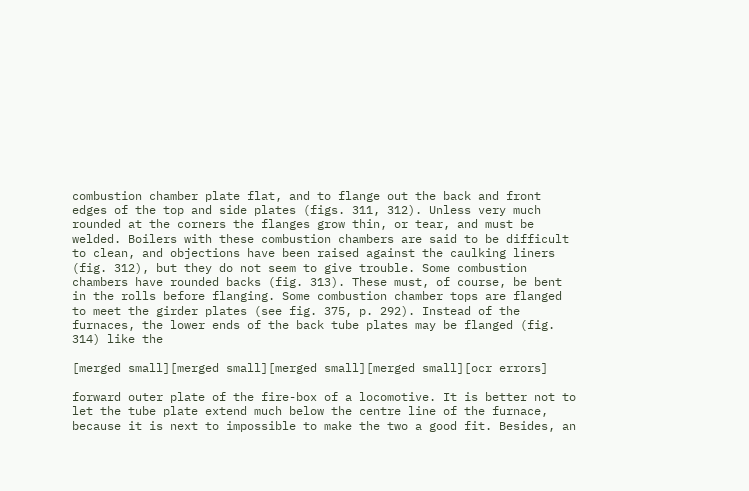combustion chamber plate flat, and to flange out the back and front edges of the top and side plates (figs. 311, 312). Unless very much rounded at the corners the flanges grow thin, or tear, and must be welded. Boilers with these combustion chambers are said to be difficult to clean, and objections have been raised against the caulking liners (fig. 312), but they do not seem to give trouble. Some combustion chambers have rounded backs (fig. 313). These must, of course, be bent in the rolls before flanging. Some combustion chamber tops are flanged to meet the girder plates (see fig. 375, p. 292). Instead of the furnaces, the lower ends of the back tube plates may be flanged (fig. 314) like the

[merged small][merged small][merged small][merged small][ocr errors]

forward outer plate of the fire-box of a locomotive. It is better not to let the tube plate extend much below the centre line of the furnace, because it is next to impossible to make the two a good fit. Besides, an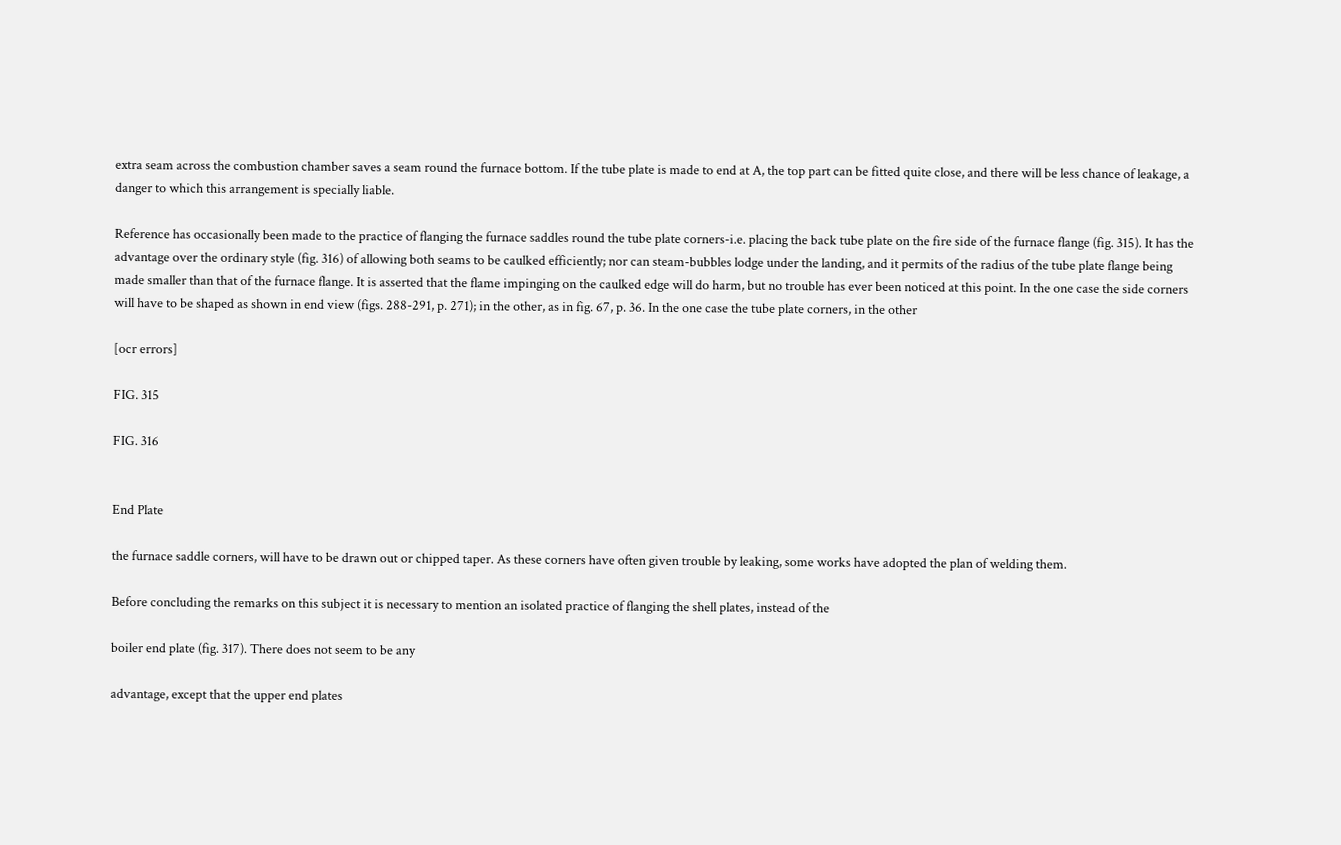extra seam across the combustion chamber saves a seam round the furnace bottom. If the tube plate is made to end at A, the top part can be fitted quite close, and there will be less chance of leakage, a danger to which this arrangement is specially liable.

Reference has occasionally been made to the practice of flanging the furnace saddles round the tube plate corners-i.e. placing the back tube plate on the fire side of the furnace flange (fig. 315). It has the advantage over the ordinary style (fig. 316) of allowing both seams to be caulked efficiently; nor can steam-bubbles lodge under the landing, and it permits of the radius of the tube plate flange being made smaller than that of the furnace flange. It is asserted that the flame impinging on the caulked edge will do harm, but no trouble has ever been noticed at this point. In the one case the side corners will have to be shaped as shown in end view (figs. 288-291, p. 271); in the other, as in fig. 67, p. 36. In the one case the tube plate corners, in the other

[ocr errors]

FIG. 315

FIG. 316


End Plate

the furnace saddle corners, will have to be drawn out or chipped taper. As these corners have often given trouble by leaking, some works have adopted the plan of welding them.

Before concluding the remarks on this subject it is necessary to mention an isolated practice of flanging the shell plates, instead of the

boiler end plate (fig. 317). There does not seem to be any

advantage, except that the upper end plates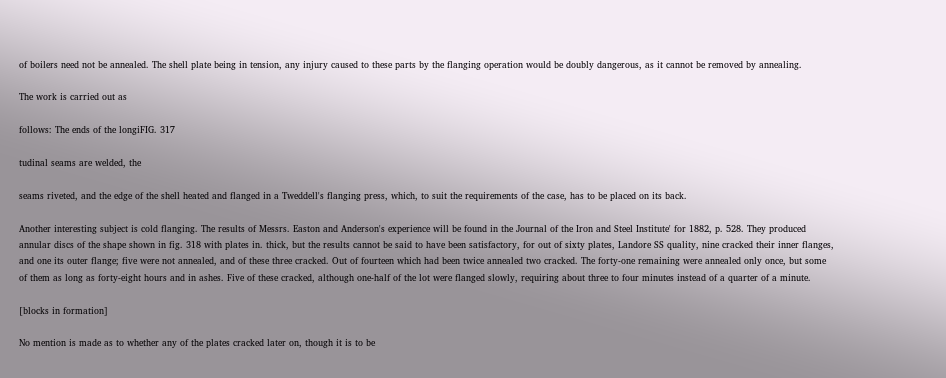of boilers need not be annealed. The shell plate being in tension, any injury caused to these parts by the flanging operation would be doubly dangerous, as it cannot be removed by annealing.

The work is carried out as

follows: The ends of the longiFIG. 317

tudinal seams are welded, the

seams riveted, and the edge of the shell heated and flanged in a Tweddell's flanging press, which, to suit the requirements of the case, has to be placed on its back.

Another interesting subject is cold flanging. The results of Messrs. Easton and Anderson's experience will be found in the Journal of the Iron and Steel Institute' for 1882, p. 528. They produced annular discs of the shape shown in fig. 318 with plates in. thick, but the results cannot be said to have been satisfactory, for out of sixty plates, Landore SS quality, nine cracked their inner flanges, and one its outer flange; five were not annealed, and of these three cracked. Out of fourteen which had been twice annealed two cracked. The forty-one remaining were annealed only once, but some of them as long as forty-eight hours and in ashes. Five of these cracked, although one-half of the lot were flanged slowly, requiring about three to four minutes instead of a quarter of a minute.

[blocks in formation]

No mention is made as to whether any of the plates cracked later on, though it is to be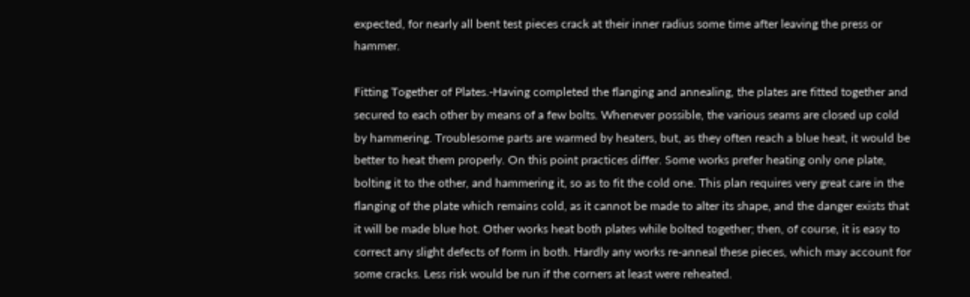expected, for nearly all bent test pieces crack at their inner radius some time after leaving the press or hammer.

Fitting Together of Plates.-Having completed the flanging and annealing, the plates are fitted together and secured to each other by means of a few bolts. Whenever possible, the various seams are closed up cold by hammering. Troublesome parts are warmed by heaters, but, as they often reach a blue heat, it would be better to heat them properly. On this point practices differ. Some works prefer heating only one plate, bolting it to the other, and hammering it, so as to fit the cold one. This plan requires very great care in the flanging of the plate which remains cold, as it cannot be made to alter its shape, and the danger exists that it will be made blue hot. Other works heat both plates while bolted together; then, of course, it is easy to correct any slight defects of form in both. Hardly any works re-anneal these pieces, which may account for some cracks. Less risk would be run if the corners at least were reheated.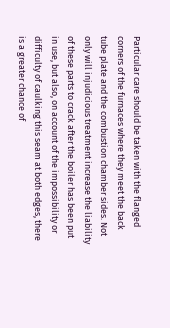Particular care should be taken with the flanged corners of the furnaces where they meet the back tube plate and the combustion chamber sides. Not only will injudicious treatment increase the liability of these parts to crack after the boiler has been put in use, but also, on account of the impossibility or difficulty of caulking this seam at both edges, there is a greater chance of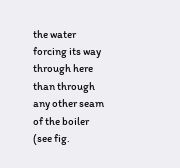the water forcing its way through here than through any other seam of the boiler (see fig.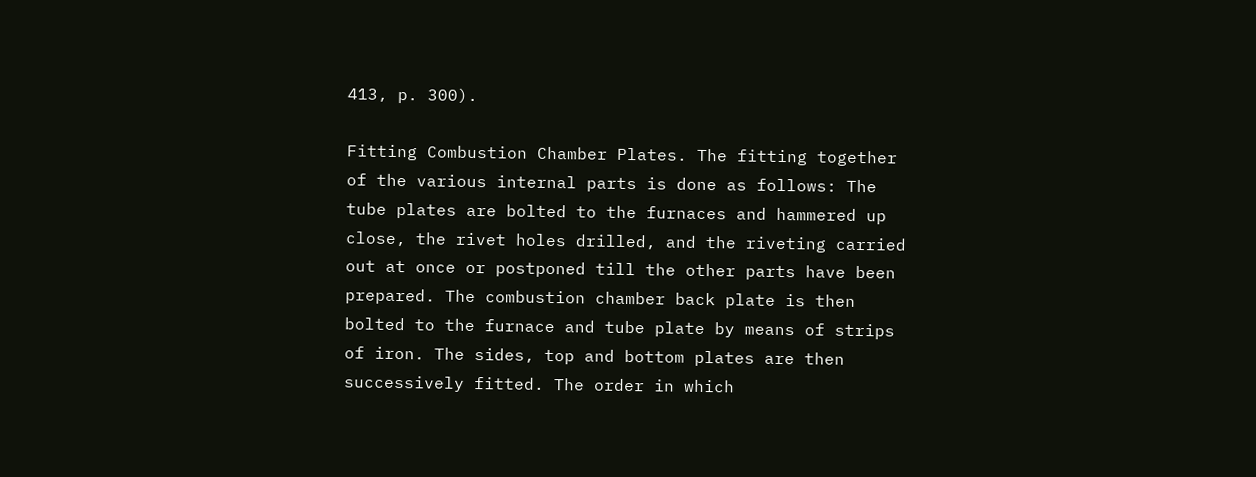413, p. 300).

Fitting Combustion Chamber Plates. The fitting together of the various internal parts is done as follows: The tube plates are bolted to the furnaces and hammered up close, the rivet holes drilled, and the riveting carried out at once or postponed till the other parts have been prepared. The combustion chamber back plate is then bolted to the furnace and tube plate by means of strips of iron. The sides, top and bottom plates are then successively fitted. The order in which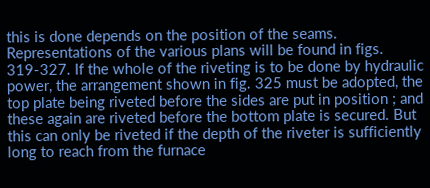this is done depends on the position of the seams. Representations of the various plans will be found in figs. 319-327. If the whole of the riveting is to be done by hydraulic power, the arrangement shown in fig. 325 must be adopted, the top plate being riveted before the sides are put in position ; and these again are riveted before the bottom plate is secured. But this can only be riveted if the depth of the riveter is sufficiently long to reach from the furnace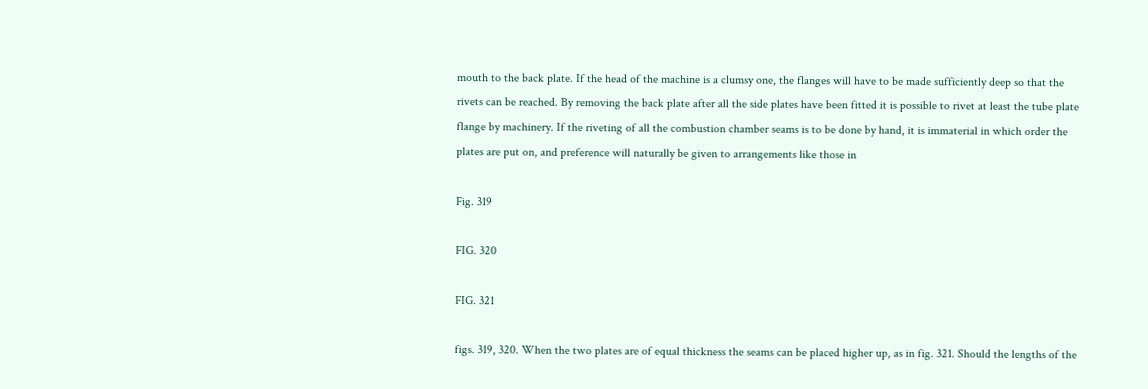mouth to the back plate. If the head of the machine is a clumsy one, the flanges will have to be made sufficiently deep so that the rivets can be reached. By removing the back plate after all the side plates have been fitted it is possible to rivet at least the tube plate flange by machinery. If the riveting of all the combustion chamber seams is to be done by hand, it is immaterial in which order the plates are put on, and preference will naturally be given to arrangements like those in

Fig. 319

FIG. 320

FIG. 321

figs. 319, 320. When the two plates are of equal thickness the seams can be placed higher up, as in fig. 321. Should the lengths of the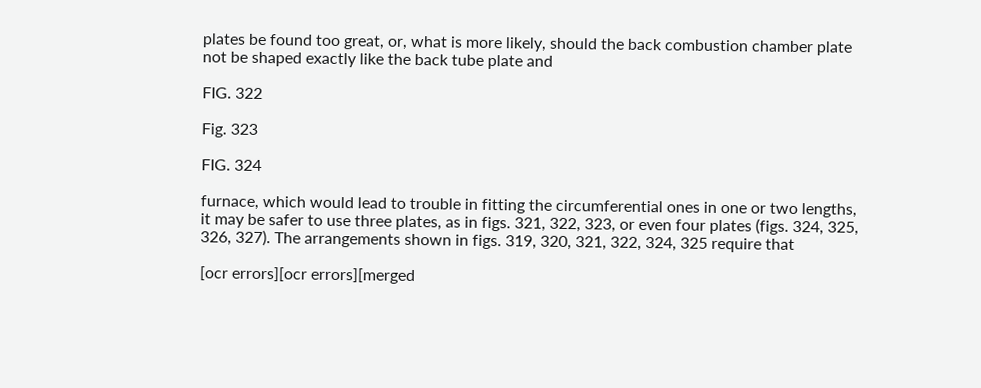plates be found too great, or, what is more likely, should the back combustion chamber plate not be shaped exactly like the back tube plate and

FIG. 322

Fig. 323

FIG. 324

furnace, which would lead to trouble in fitting the circumferential ones in one or two lengths, it may be safer to use three plates, as in figs. 321, 322, 323, or even four plates (figs. 324, 325, 326, 327). The arrangements shown in figs. 319, 320, 321, 322, 324, 325 require that

[ocr errors][ocr errors][merged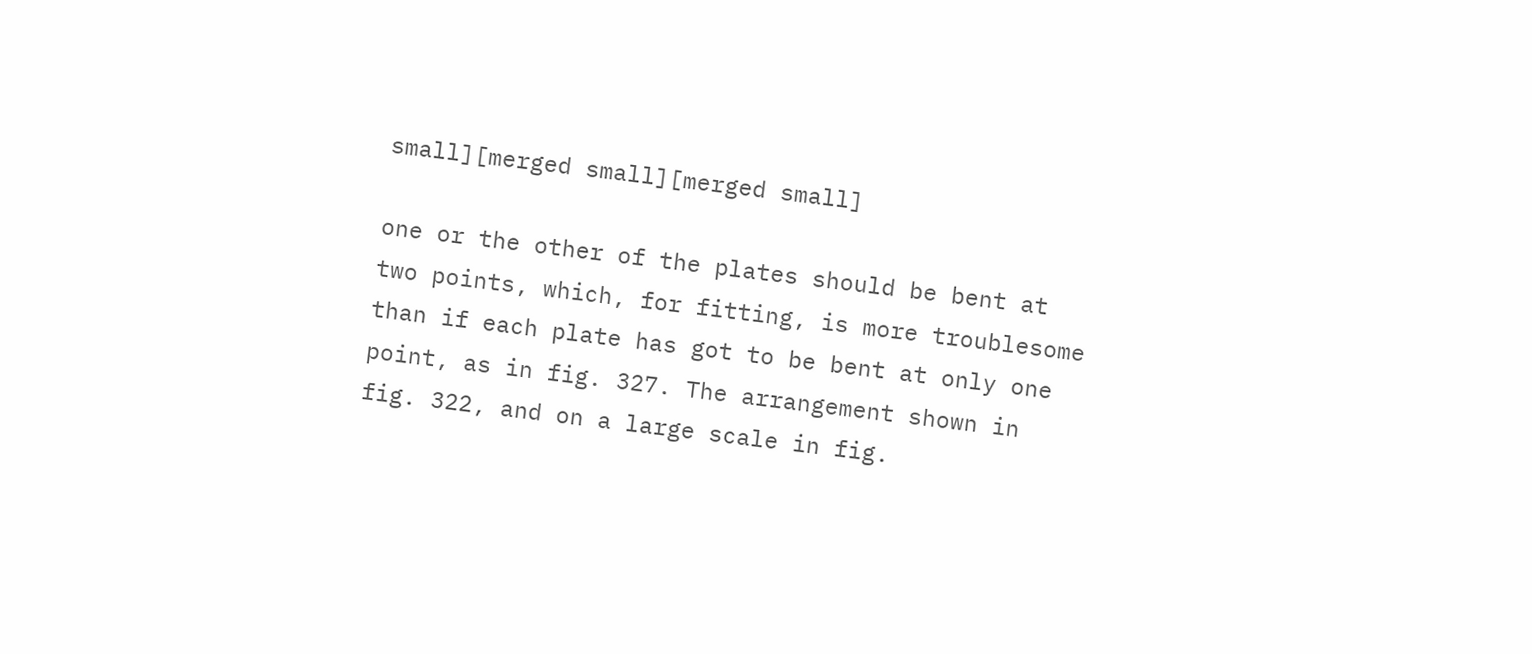small][merged small][merged small]

one or the other of the plates should be bent at two points, which, for fitting, is more troublesome than if each plate has got to be bent at only one point, as in fig. 327. The arrangement shown in fig. 322, and on a large scale in fig.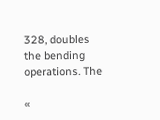328, doubles the bending operations. The

«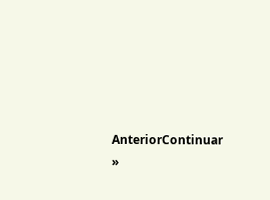AnteriorContinuar »